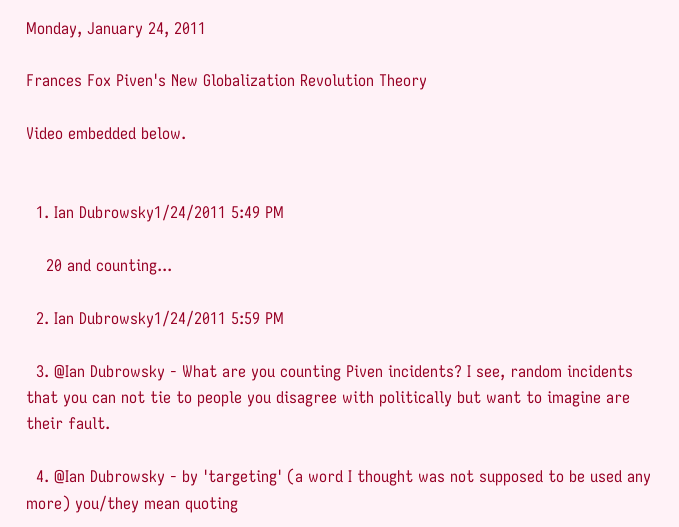Monday, January 24, 2011

Frances Fox Piven's New Globalization Revolution Theory

Video embedded below.


  1. Ian Dubrowsky1/24/2011 5:49 PM

    20 and counting...

  2. Ian Dubrowsky1/24/2011 5:59 PM

  3. @Ian Dubrowsky - What are you counting Piven incidents? I see, random incidents that you can not tie to people you disagree with politically but want to imagine are their fault.

  4. @Ian Dubrowsky - by 'targeting' (a word I thought was not supposed to be used any more) you/they mean quoting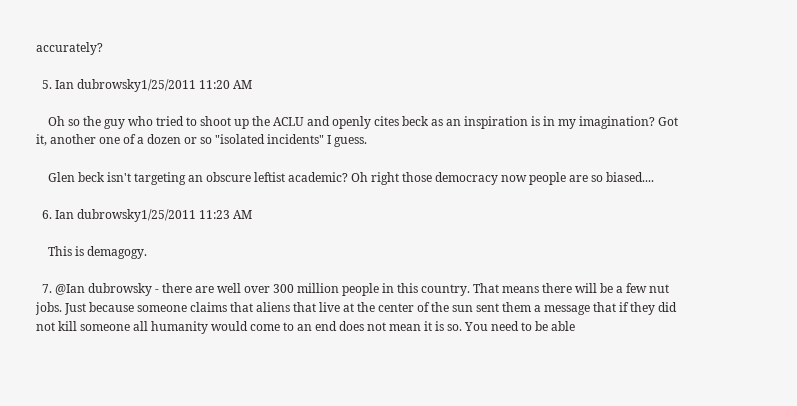accurately?

  5. Ian dubrowsky1/25/2011 11:20 AM

    Oh so the guy who tried to shoot up the ACLU and openly cites beck as an inspiration is in my imagination? Got it, another one of a dozen or so "isolated incidents" I guess.

    Glen beck isn't targeting an obscure leftist academic? Oh right those democracy now people are so biased....

  6. Ian dubrowsky1/25/2011 11:23 AM

    This is demagogy.

  7. @Ian dubrowsky - there are well over 300 million people in this country. That means there will be a few nut jobs. Just because someone claims that aliens that live at the center of the sun sent them a message that if they did not kill someone all humanity would come to an end does not mean it is so. You need to be able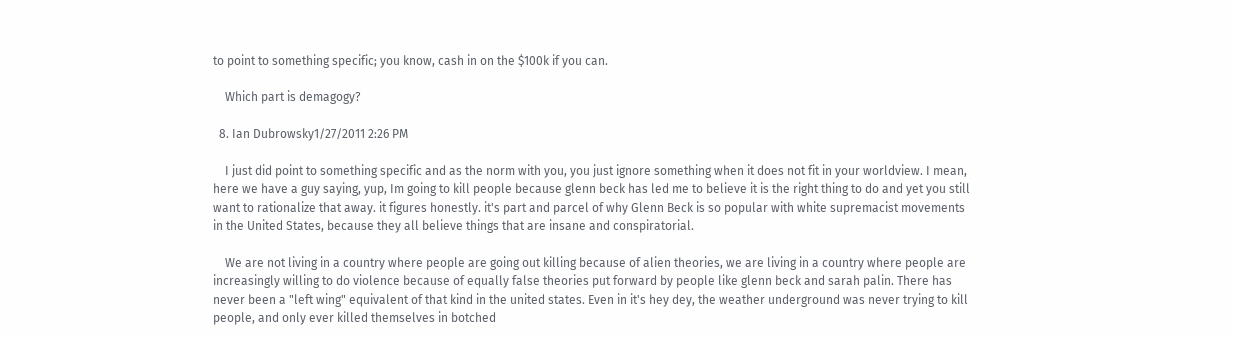to point to something specific; you know, cash in on the $100k if you can.

    Which part is demagogy?

  8. Ian Dubrowsky1/27/2011 2:26 PM

    I just did point to something specific and as the norm with you, you just ignore something when it does not fit in your worldview. I mean, here we have a guy saying, yup, Im going to kill people because glenn beck has led me to believe it is the right thing to do and yet you still want to rationalize that away. it figures honestly. it's part and parcel of why Glenn Beck is so popular with white supremacist movements in the United States, because they all believe things that are insane and conspiratorial.

    We are not living in a country where people are going out killing because of alien theories, we are living in a country where people are increasingly willing to do violence because of equally false theories put forward by people like glenn beck and sarah palin. There has never been a "left wing" equivalent of that kind in the united states. Even in it's hey dey, the weather underground was never trying to kill people, and only ever killed themselves in botched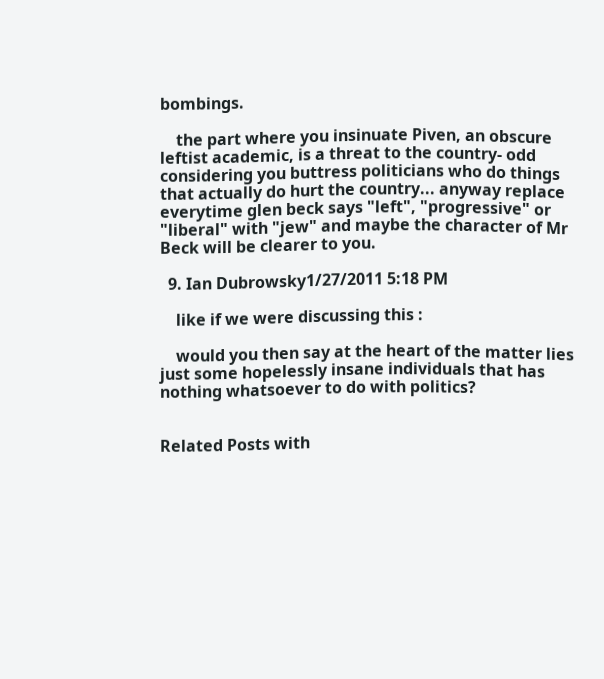bombings.

    the part where you insinuate Piven, an obscure leftist academic, is a threat to the country- odd considering you buttress politicians who do things that actually do hurt the country... anyway replace everytime glen beck says "left", "progressive" or "liberal" with "jew" and maybe the character of Mr Beck will be clearer to you.

  9. Ian Dubrowsky1/27/2011 5:18 PM

    like if we were discussing this :

    would you then say at the heart of the matter lies just some hopelessly insane individuals that has nothing whatsoever to do with politics?


Related Posts with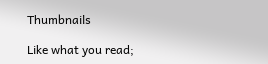Thumbnails

Like what you read;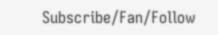Subscribe/Fan/Follow